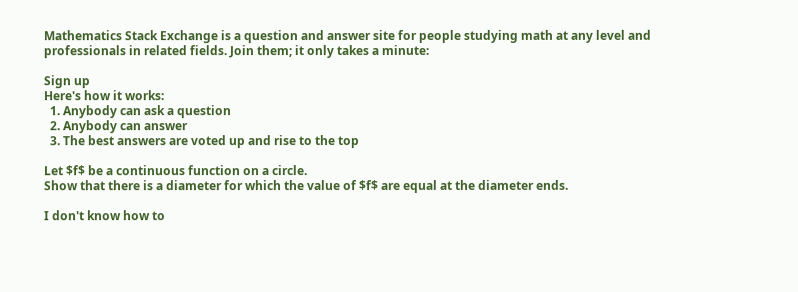Mathematics Stack Exchange is a question and answer site for people studying math at any level and professionals in related fields. Join them; it only takes a minute:

Sign up
Here's how it works:
  1. Anybody can ask a question
  2. Anybody can answer
  3. The best answers are voted up and rise to the top

Let $f$ be a continuous function on a circle.
Show that there is a diameter for which the value of $f$ are equal at the diameter ends.

I don't know how to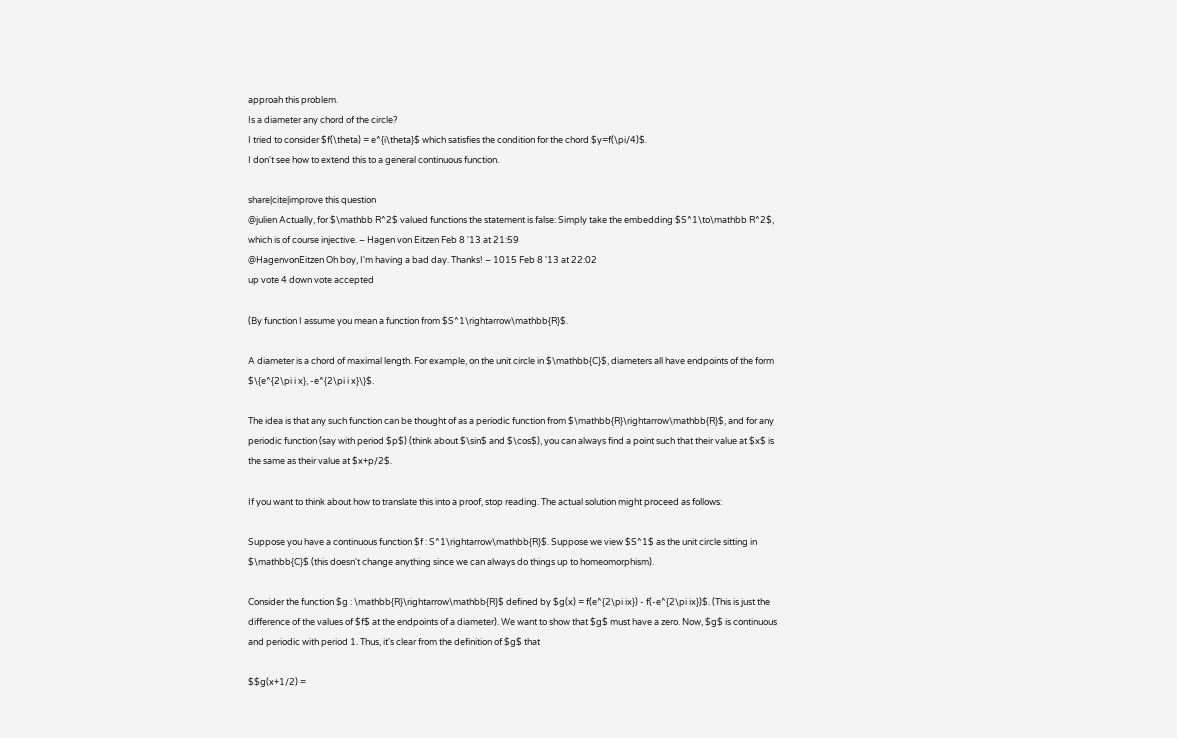approah this problem.
Is a diameter any chord of the circle?
I tried to consider $f(\theta) = e^{i\theta}$ which satisfies the condition for the chord $y=f(\pi/4)$.
I don't see how to extend this to a general continuous function.

share|cite|improve this question
@julien Actually, for $\mathbb R^2$ valued functions the statement is false: Simply take the embedding $S^1\to\mathbb R^2$, which is of course injective. – Hagen von Eitzen Feb 8 '13 at 21:59
@HagenvonEitzen Oh boy, I'm having a bad day. Thanks! – 1015 Feb 8 '13 at 22:02
up vote 4 down vote accepted

(By function I assume you mean a function from $S^1\rightarrow\mathbb{R}$.

A diameter is a chord of maximal length. For example, on the unit circle in $\mathbb{C}$, diameters all have endpoints of the form $\{e^{2\pi i x}, -e^{2\pi i x}\}$.

The idea is that any such function can be thought of as a periodic function from $\mathbb{R}\rightarrow\mathbb{R}$, and for any periodic function (say with period $p$) (think about $\sin$ and $\cos$), you can always find a point such that their value at $x$ is the same as their value at $x+p/2$.

If you want to think about how to translate this into a proof, stop reading. The actual solution might proceed as follows:

Suppose you have a continuous function $f : S^1\rightarrow\mathbb{R}$. Suppose we view $S^1$ as the unit circle sitting in $\mathbb{C}$ (this doesn't change anything since we can always do things up to homeomorphism).

Consider the function $g : \mathbb{R}\rightarrow\mathbb{R}$ defined by $g(x) = f(e^{2\pi ix}) - f(-e^{2\pi ix})$. (This is just the difference of the values of $f$ at the endpoints of a diameter). We want to show that $g$ must have a zero. Now, $g$ is continuous and periodic with period 1. Thus, it's clear from the definition of $g$ that

$$g(x+1/2) =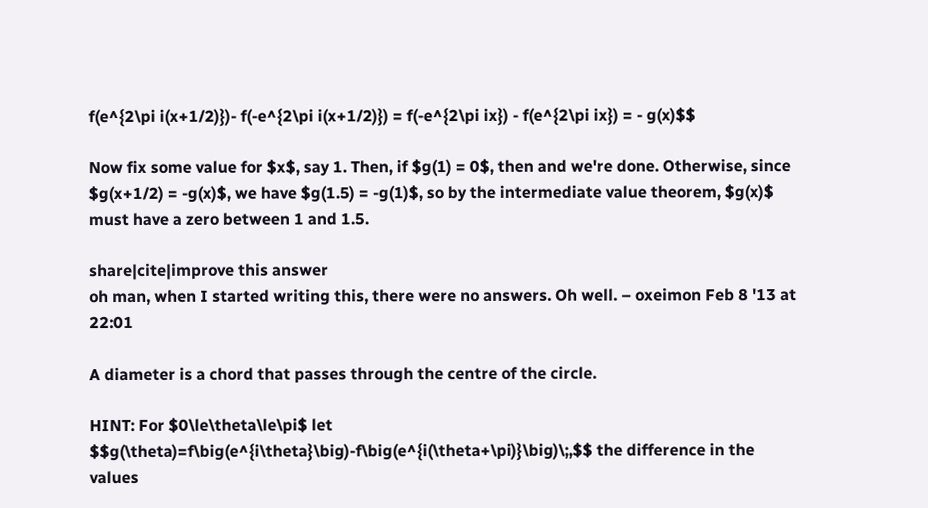f(e^{2\pi i(x+1/2)})- f(-e^{2\pi i(x+1/2)}) = f(-e^{2\pi ix}) - f(e^{2\pi ix}) = - g(x)$$

Now fix some value for $x$, say 1. Then, if $g(1) = 0$, then and we're done. Otherwise, since $g(x+1/2) = -g(x)$, we have $g(1.5) = -g(1)$, so by the intermediate value theorem, $g(x)$ must have a zero between 1 and 1.5.

share|cite|improve this answer
oh man, when I started writing this, there were no answers. Oh well. – oxeimon Feb 8 '13 at 22:01

A diameter is a chord that passes through the centre of the circle.

HINT: For $0\le\theta\le\pi$ let $$g(\theta)=f\big(e^{i\theta}\big)-f\big(e^{i(\theta+\pi)}\big)\;,$$ the difference in the values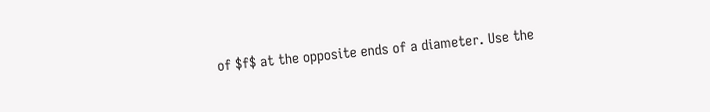of $f$ at the opposite ends of a diameter. Use the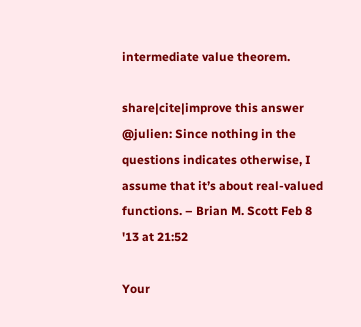intermediate value theorem.

share|cite|improve this answer
@julien: Since nothing in the questions indicates otherwise, I assume that it’s about real-valued functions. – Brian M. Scott Feb 8 '13 at 21:52

Your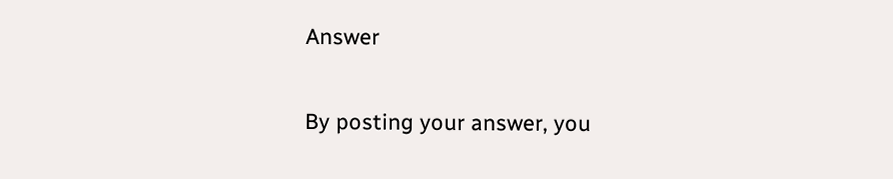Answer


By posting your answer, you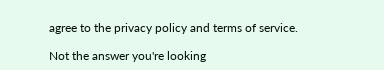agree to the privacy policy and terms of service.

Not the answer you're looking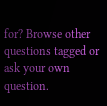for? Browse other questions tagged or ask your own question.